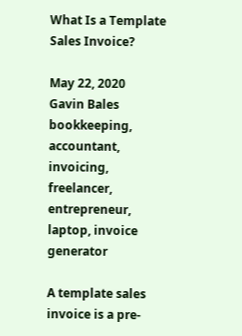What Is a Template Sales Invoice?

May 22, 2020
Gavin Bales
bookkeeping, accountant, invoicing, freelancer, entrepreneur, laptop, invoice generator

A template sales invoice is a pre-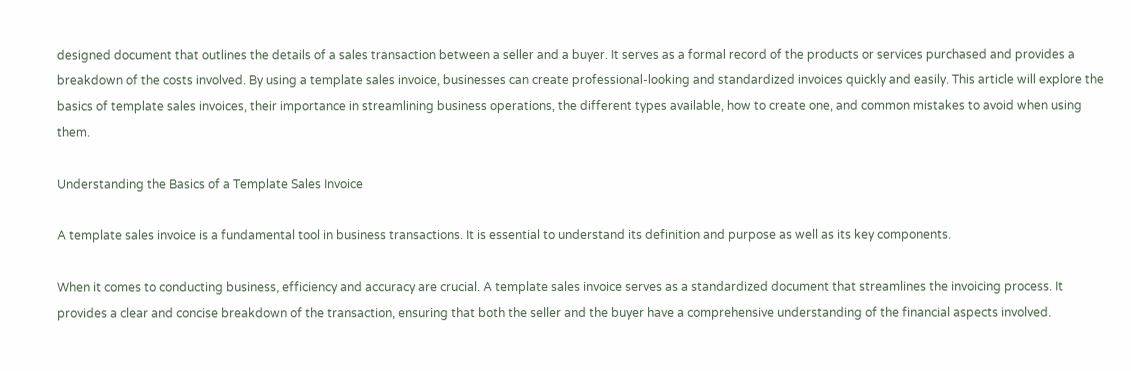designed document that outlines the details of a sales transaction between a seller and a buyer. It serves as a formal record of the products or services purchased and provides a breakdown of the costs involved. By using a template sales invoice, businesses can create professional-looking and standardized invoices quickly and easily. This article will explore the basics of template sales invoices, their importance in streamlining business operations, the different types available, how to create one, and common mistakes to avoid when using them.

Understanding the Basics of a Template Sales Invoice

A template sales invoice is a fundamental tool in business transactions. It is essential to understand its definition and purpose as well as its key components.

When it comes to conducting business, efficiency and accuracy are crucial. A template sales invoice serves as a standardized document that streamlines the invoicing process. It provides a clear and concise breakdown of the transaction, ensuring that both the seller and the buyer have a comprehensive understanding of the financial aspects involved.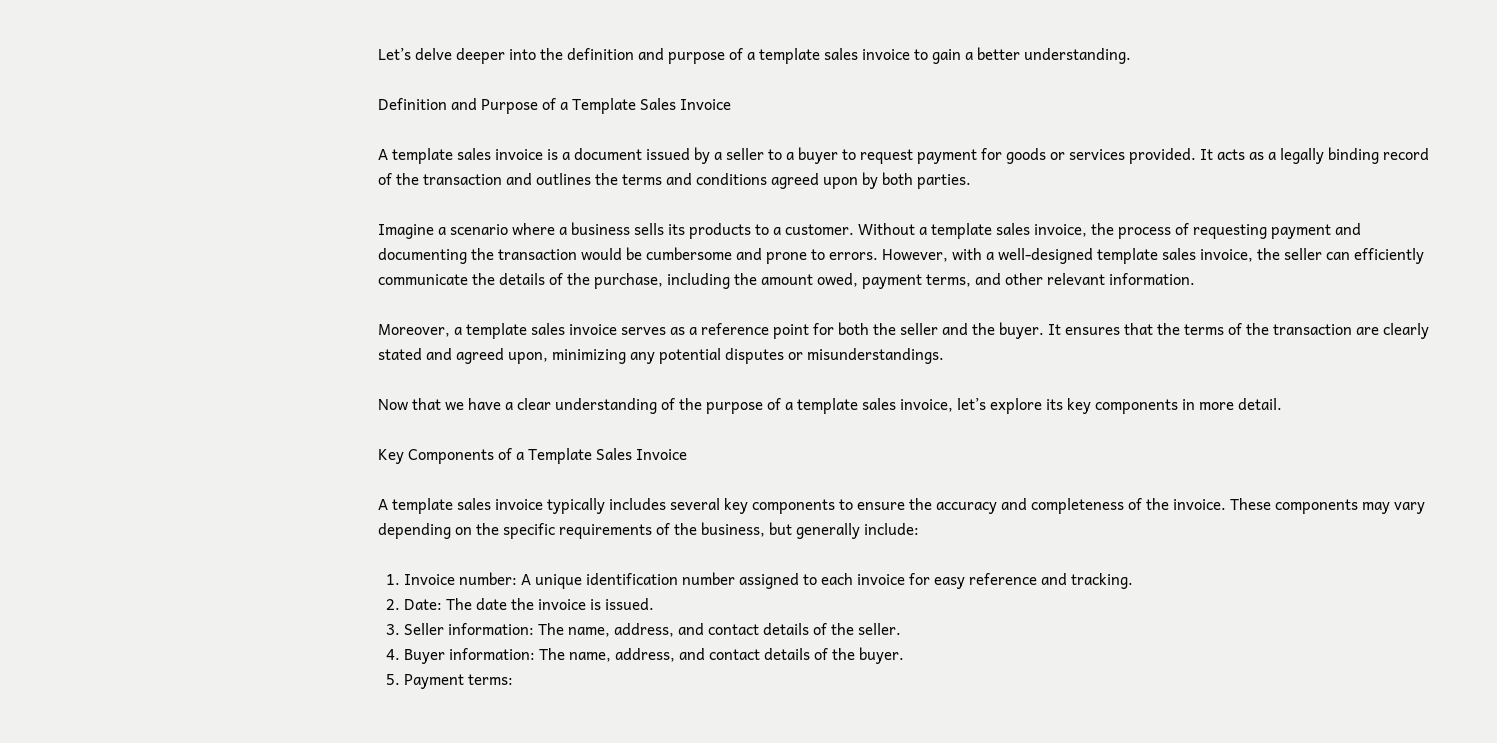Let’s delve deeper into the definition and purpose of a template sales invoice to gain a better understanding.

Definition and Purpose of a Template Sales Invoice

A template sales invoice is a document issued by a seller to a buyer to request payment for goods or services provided. It acts as a legally binding record of the transaction and outlines the terms and conditions agreed upon by both parties.

Imagine a scenario where a business sells its products to a customer. Without a template sales invoice, the process of requesting payment and documenting the transaction would be cumbersome and prone to errors. However, with a well-designed template sales invoice, the seller can efficiently communicate the details of the purchase, including the amount owed, payment terms, and other relevant information.

Moreover, a template sales invoice serves as a reference point for both the seller and the buyer. It ensures that the terms of the transaction are clearly stated and agreed upon, minimizing any potential disputes or misunderstandings.

Now that we have a clear understanding of the purpose of a template sales invoice, let’s explore its key components in more detail.

Key Components of a Template Sales Invoice

A template sales invoice typically includes several key components to ensure the accuracy and completeness of the invoice. These components may vary depending on the specific requirements of the business, but generally include:

  1. Invoice number: A unique identification number assigned to each invoice for easy reference and tracking.
  2. Date: The date the invoice is issued.
  3. Seller information: The name, address, and contact details of the seller.
  4. Buyer information: The name, address, and contact details of the buyer.
  5. Payment terms: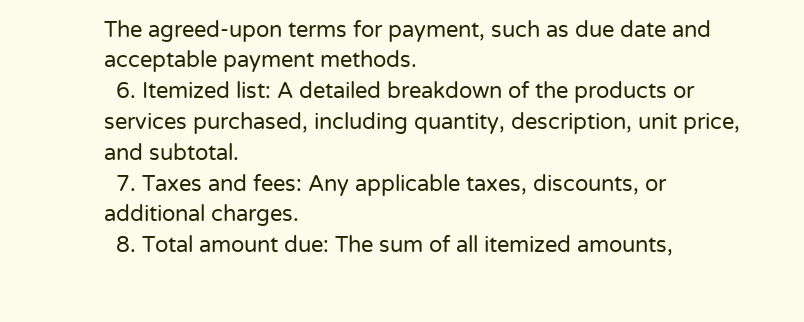The agreed-upon terms for payment, such as due date and acceptable payment methods.
  6. Itemized list: A detailed breakdown of the products or services purchased, including quantity, description, unit price, and subtotal.
  7. Taxes and fees: Any applicable taxes, discounts, or additional charges.
  8. Total amount due: The sum of all itemized amounts,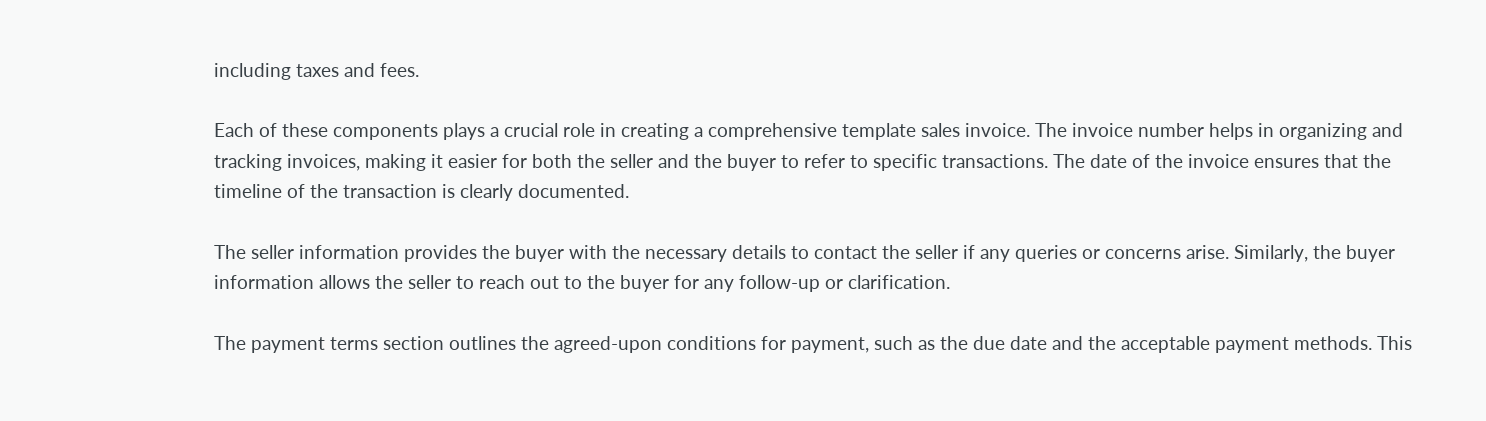including taxes and fees.

Each of these components plays a crucial role in creating a comprehensive template sales invoice. The invoice number helps in organizing and tracking invoices, making it easier for both the seller and the buyer to refer to specific transactions. The date of the invoice ensures that the timeline of the transaction is clearly documented.

The seller information provides the buyer with the necessary details to contact the seller if any queries or concerns arise. Similarly, the buyer information allows the seller to reach out to the buyer for any follow-up or clarification.

The payment terms section outlines the agreed-upon conditions for payment, such as the due date and the acceptable payment methods. This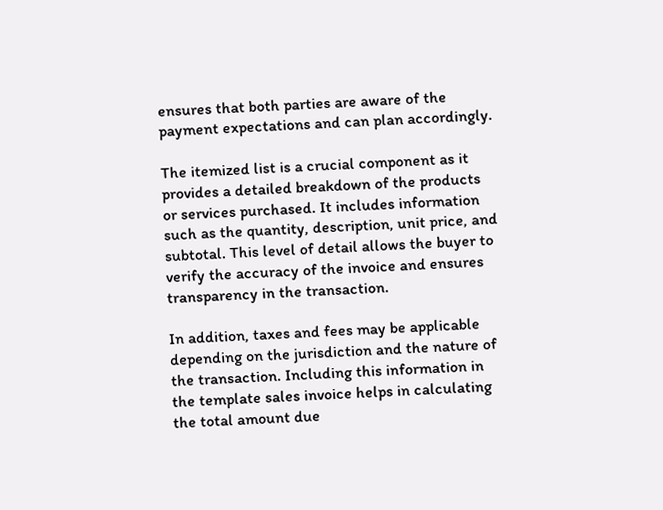ensures that both parties are aware of the payment expectations and can plan accordingly.

The itemized list is a crucial component as it provides a detailed breakdown of the products or services purchased. It includes information such as the quantity, description, unit price, and subtotal. This level of detail allows the buyer to verify the accuracy of the invoice and ensures transparency in the transaction.

In addition, taxes and fees may be applicable depending on the jurisdiction and the nature of the transaction. Including this information in the template sales invoice helps in calculating the total amount due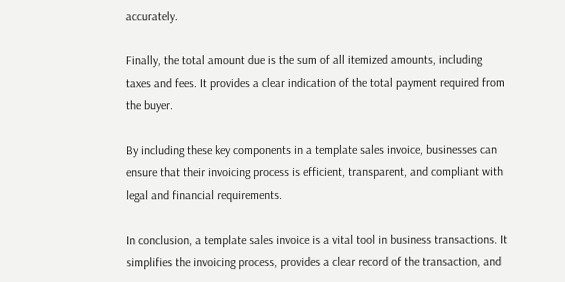accurately.

Finally, the total amount due is the sum of all itemized amounts, including taxes and fees. It provides a clear indication of the total payment required from the buyer.

By including these key components in a template sales invoice, businesses can ensure that their invoicing process is efficient, transparent, and compliant with legal and financial requirements.

In conclusion, a template sales invoice is a vital tool in business transactions. It simplifies the invoicing process, provides a clear record of the transaction, and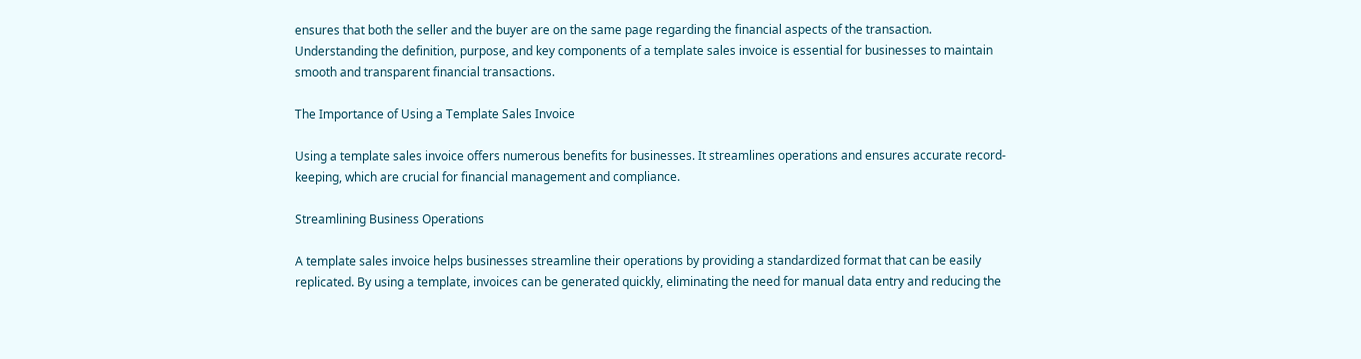ensures that both the seller and the buyer are on the same page regarding the financial aspects of the transaction. Understanding the definition, purpose, and key components of a template sales invoice is essential for businesses to maintain smooth and transparent financial transactions.

The Importance of Using a Template Sales Invoice

Using a template sales invoice offers numerous benefits for businesses. It streamlines operations and ensures accurate record-keeping, which are crucial for financial management and compliance.

Streamlining Business Operations

A template sales invoice helps businesses streamline their operations by providing a standardized format that can be easily replicated. By using a template, invoices can be generated quickly, eliminating the need for manual data entry and reducing the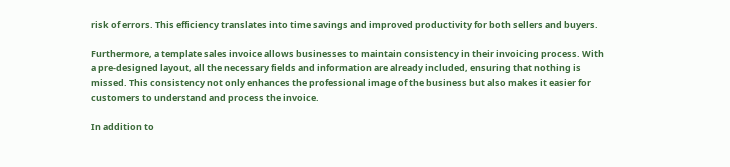risk of errors. This efficiency translates into time savings and improved productivity for both sellers and buyers.

Furthermore, a template sales invoice allows businesses to maintain consistency in their invoicing process. With a pre-designed layout, all the necessary fields and information are already included, ensuring that nothing is missed. This consistency not only enhances the professional image of the business but also makes it easier for customers to understand and process the invoice.

In addition to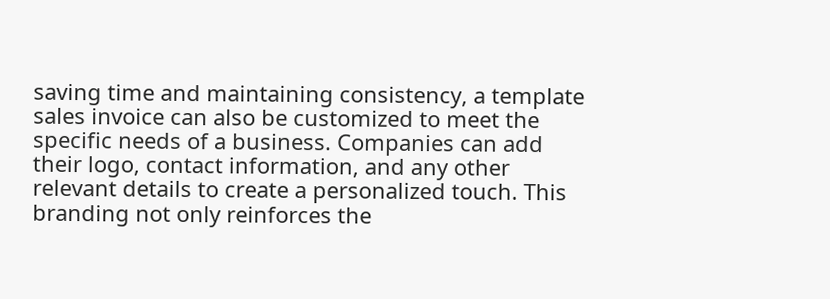saving time and maintaining consistency, a template sales invoice can also be customized to meet the specific needs of a business. Companies can add their logo, contact information, and any other relevant details to create a personalized touch. This branding not only reinforces the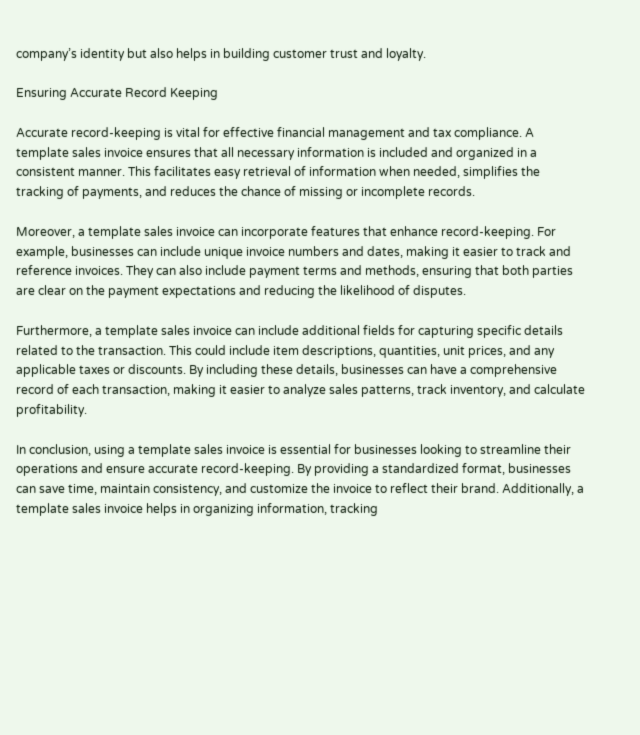company’s identity but also helps in building customer trust and loyalty.

Ensuring Accurate Record Keeping

Accurate record-keeping is vital for effective financial management and tax compliance. A template sales invoice ensures that all necessary information is included and organized in a consistent manner. This facilitates easy retrieval of information when needed, simplifies the tracking of payments, and reduces the chance of missing or incomplete records.

Moreover, a template sales invoice can incorporate features that enhance record-keeping. For example, businesses can include unique invoice numbers and dates, making it easier to track and reference invoices. They can also include payment terms and methods, ensuring that both parties are clear on the payment expectations and reducing the likelihood of disputes.

Furthermore, a template sales invoice can include additional fields for capturing specific details related to the transaction. This could include item descriptions, quantities, unit prices, and any applicable taxes or discounts. By including these details, businesses can have a comprehensive record of each transaction, making it easier to analyze sales patterns, track inventory, and calculate profitability.

In conclusion, using a template sales invoice is essential for businesses looking to streamline their operations and ensure accurate record-keeping. By providing a standardized format, businesses can save time, maintain consistency, and customize the invoice to reflect their brand. Additionally, a template sales invoice helps in organizing information, tracking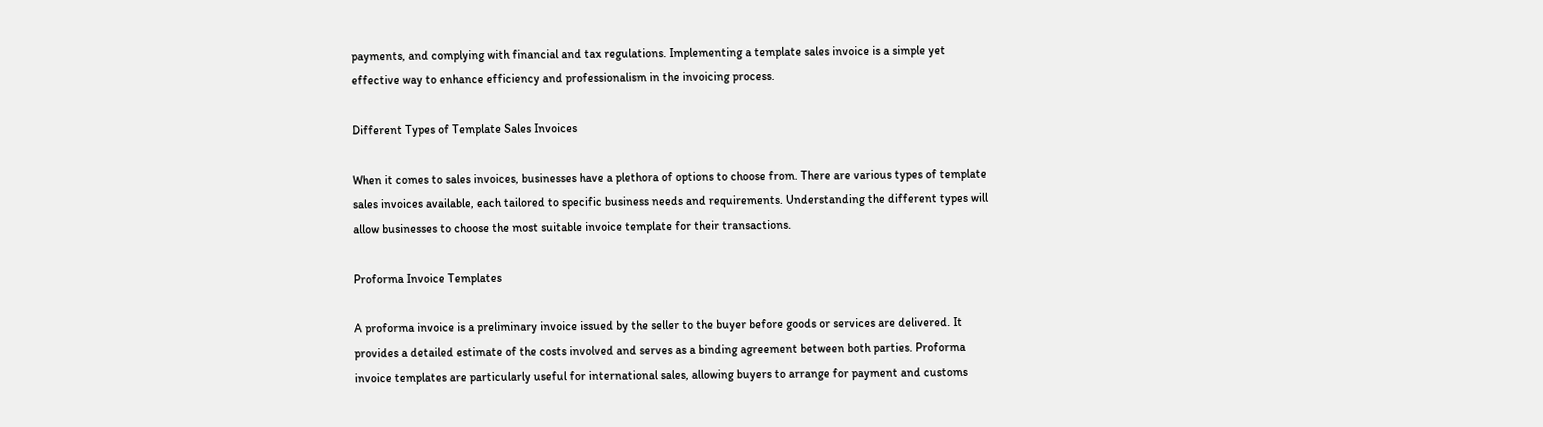payments, and complying with financial and tax regulations. Implementing a template sales invoice is a simple yet effective way to enhance efficiency and professionalism in the invoicing process.

Different Types of Template Sales Invoices

When it comes to sales invoices, businesses have a plethora of options to choose from. There are various types of template sales invoices available, each tailored to specific business needs and requirements. Understanding the different types will allow businesses to choose the most suitable invoice template for their transactions.

Proforma Invoice Templates

A proforma invoice is a preliminary invoice issued by the seller to the buyer before goods or services are delivered. It provides a detailed estimate of the costs involved and serves as a binding agreement between both parties. Proforma invoice templates are particularly useful for international sales, allowing buyers to arrange for payment and customs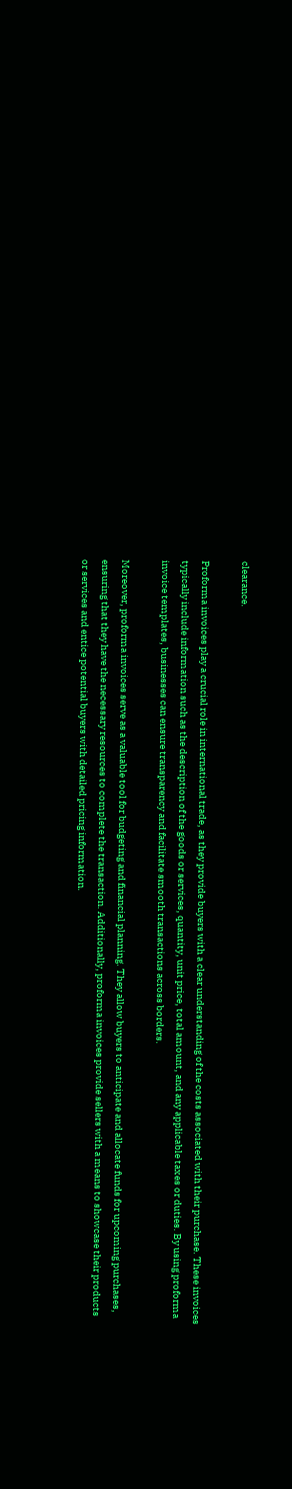clearance.

Proforma invoices play a crucial role in international trade, as they provide buyers with a clear understanding of the costs associated with their purchase. These invoices typically include information such as the description of the goods or services, quantity, unit price, total amount, and any applicable taxes or duties. By using proforma invoice templates, businesses can ensure transparency and facilitate smooth transactions across borders.

Moreover, proforma invoices serve as a valuable tool for budgeting and financial planning. They allow buyers to anticipate and allocate funds for upcoming purchases, ensuring that they have the necessary resources to complete the transaction. Additionally, proforma invoices provide sellers with a means to showcase their products or services and entice potential buyers with detailed pricing information.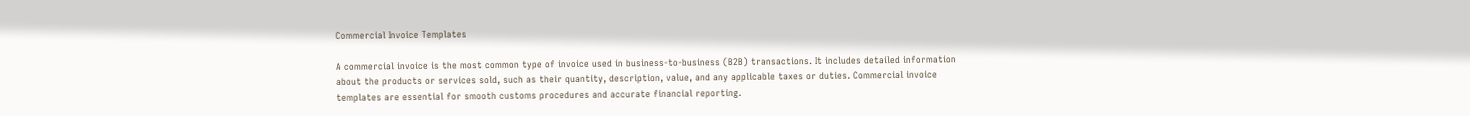Commercial Invoice Templates

A commercial invoice is the most common type of invoice used in business-to-business (B2B) transactions. It includes detailed information about the products or services sold, such as their quantity, description, value, and any applicable taxes or duties. Commercial invoice templates are essential for smooth customs procedures and accurate financial reporting.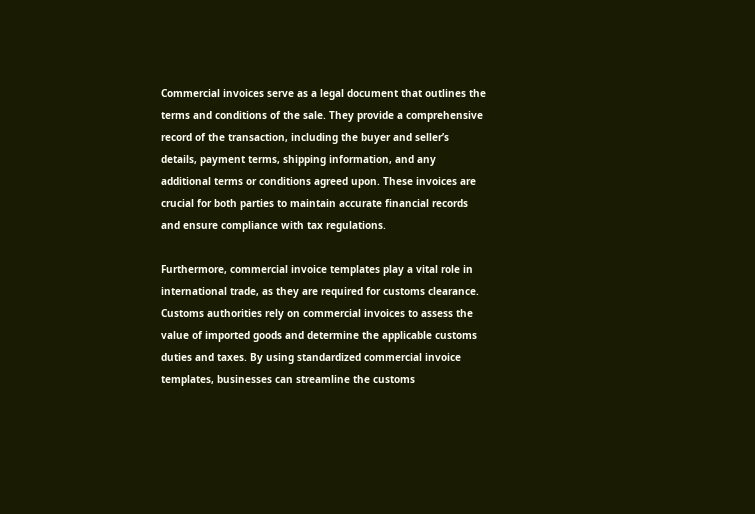Commercial invoices serve as a legal document that outlines the terms and conditions of the sale. They provide a comprehensive record of the transaction, including the buyer and seller’s details, payment terms, shipping information, and any additional terms or conditions agreed upon. These invoices are crucial for both parties to maintain accurate financial records and ensure compliance with tax regulations.

Furthermore, commercial invoice templates play a vital role in international trade, as they are required for customs clearance. Customs authorities rely on commercial invoices to assess the value of imported goods and determine the applicable customs duties and taxes. By using standardized commercial invoice templates, businesses can streamline the customs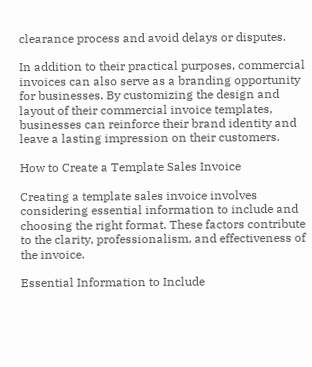clearance process and avoid delays or disputes.

In addition to their practical purposes, commercial invoices can also serve as a branding opportunity for businesses. By customizing the design and layout of their commercial invoice templates, businesses can reinforce their brand identity and leave a lasting impression on their customers.

How to Create a Template Sales Invoice

Creating a template sales invoice involves considering essential information to include and choosing the right format. These factors contribute to the clarity, professionalism, and effectiveness of the invoice.

Essential Information to Include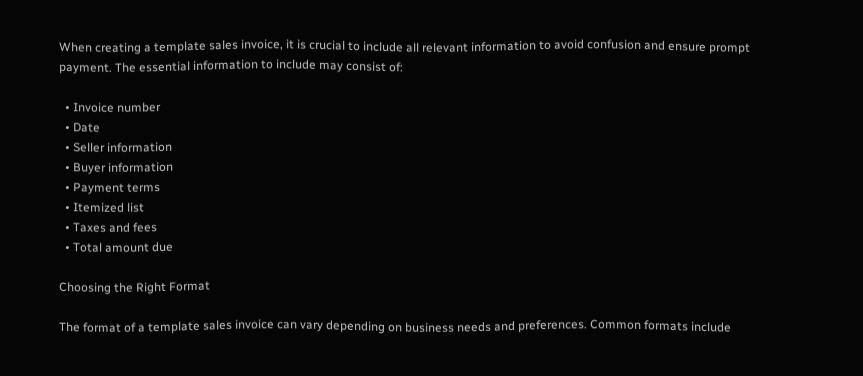When creating a template sales invoice, it is crucial to include all relevant information to avoid confusion and ensure prompt payment. The essential information to include may consist of:

  • Invoice number
  • Date
  • Seller information
  • Buyer information
  • Payment terms
  • Itemized list
  • Taxes and fees
  • Total amount due

Choosing the Right Format

The format of a template sales invoice can vary depending on business needs and preferences. Common formats include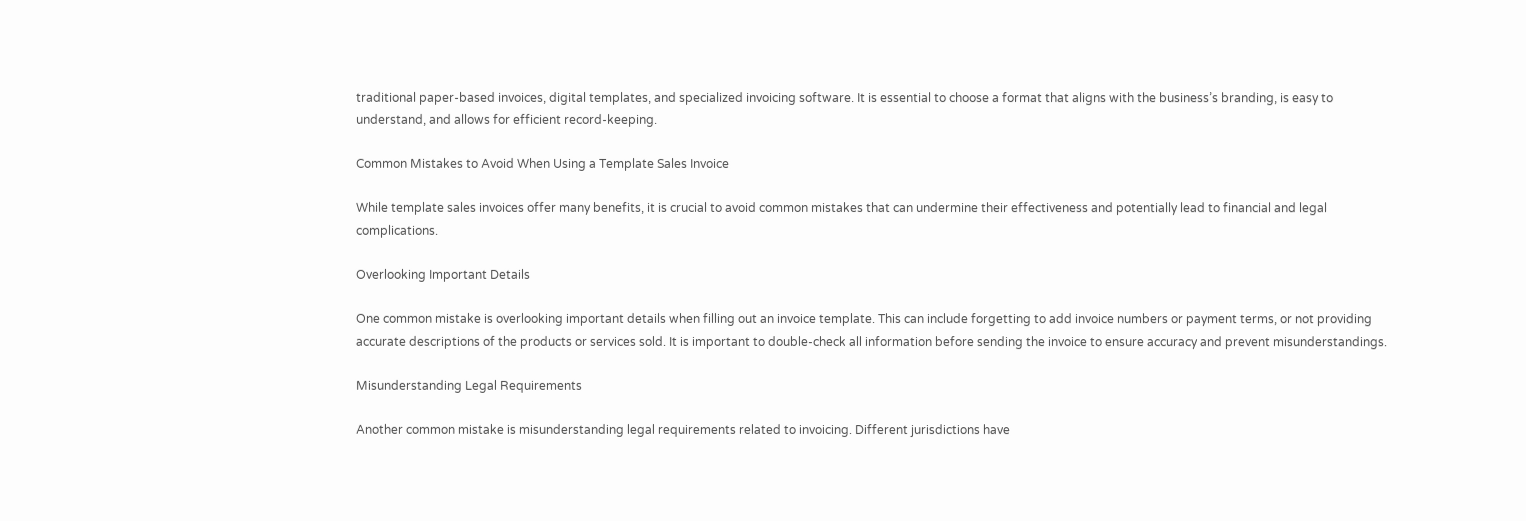traditional paper-based invoices, digital templates, and specialized invoicing software. It is essential to choose a format that aligns with the business’s branding, is easy to understand, and allows for efficient record-keeping.

Common Mistakes to Avoid When Using a Template Sales Invoice

While template sales invoices offer many benefits, it is crucial to avoid common mistakes that can undermine their effectiveness and potentially lead to financial and legal complications.

Overlooking Important Details

One common mistake is overlooking important details when filling out an invoice template. This can include forgetting to add invoice numbers or payment terms, or not providing accurate descriptions of the products or services sold. It is important to double-check all information before sending the invoice to ensure accuracy and prevent misunderstandings.

Misunderstanding Legal Requirements

Another common mistake is misunderstanding legal requirements related to invoicing. Different jurisdictions have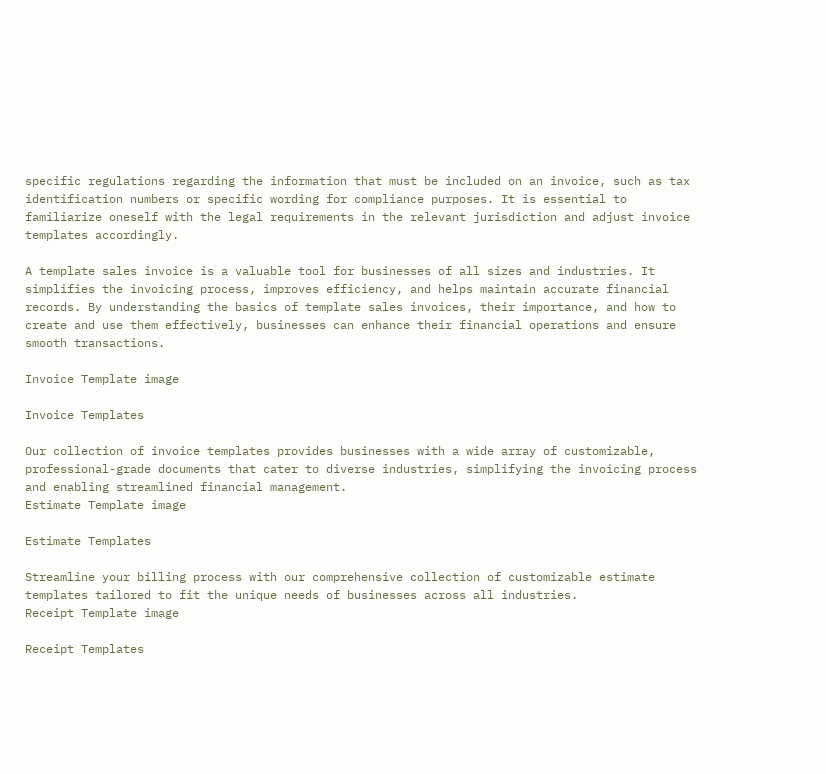specific regulations regarding the information that must be included on an invoice, such as tax identification numbers or specific wording for compliance purposes. It is essential to familiarize oneself with the legal requirements in the relevant jurisdiction and adjust invoice templates accordingly.

A template sales invoice is a valuable tool for businesses of all sizes and industries. It simplifies the invoicing process, improves efficiency, and helps maintain accurate financial records. By understanding the basics of template sales invoices, their importance, and how to create and use them effectively, businesses can enhance their financial operations and ensure smooth transactions.

Invoice Template image

Invoice Templates

Our collection of invoice templates provides businesses with a wide array of customizable, professional-grade documents that cater to diverse industries, simplifying the invoicing process and enabling streamlined financial management.
Estimate Template image

Estimate Templates

Streamline your billing process with our comprehensive collection of customizable estimate templates tailored to fit the unique needs of businesses across all industries.
Receipt Template image

Receipt Templates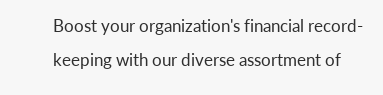Boost your organization's financial record-keeping with our diverse assortment of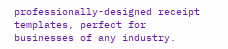professionally-designed receipt templates, perfect for businesses of any industry.